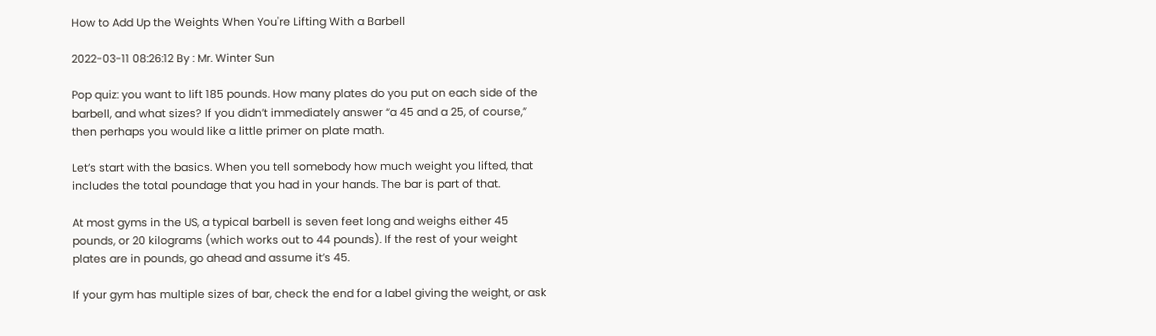How to Add Up the Weights When You're Lifting With a Barbell

2022-03-11 08:26:12 By : Mr. Winter Sun

Pop quiz: you want to lift 185 pounds. How many plates do you put on each side of the barbell, and what sizes? If you didn’t immediately answer “a 45 and a 25, of course,” then perhaps you would like a little primer on plate math.

Let’s start with the basics. When you tell somebody how much weight you lifted, that includes the total poundage that you had in your hands. The bar is part of that.

At most gyms in the US, a typical barbell is seven feet long and weighs either 45 pounds, or 20 kilograms (which works out to 44 pounds). If the rest of your weight plates are in pounds, go ahead and assume it’s 45.

If your gym has multiple sizes of bar, check the end for a label giving the weight, or ask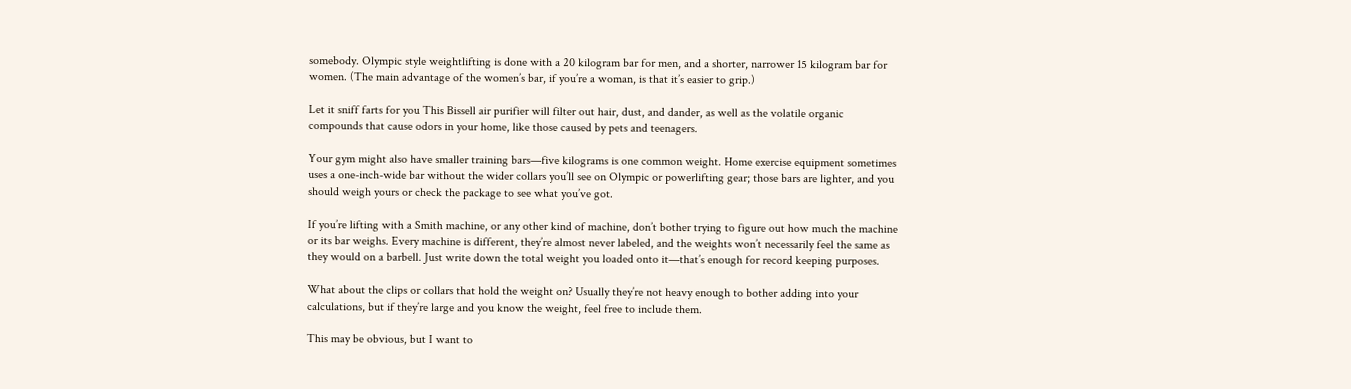somebody. Olympic style weightlifting is done with a 20 kilogram bar for men, and a shorter, narrower 15 kilogram bar for women. (The main advantage of the women’s bar, if you’re a woman, is that it’s easier to grip.)

Let it sniff farts for you This Bissell air purifier will filter out hair, dust, and dander, as well as the volatile organic compounds that cause odors in your home, like those caused by pets and teenagers.

Your gym might also have smaller training bars—five kilograms is one common weight. Home exercise equipment sometimes uses a one-inch-wide bar without the wider collars you’ll see on Olympic or powerlifting gear; those bars are lighter, and you should weigh yours or check the package to see what you’ve got.

If you’re lifting with a Smith machine, or any other kind of machine, don’t bother trying to figure out how much the machine or its bar weighs. Every machine is different, they’re almost never labeled, and the weights won’t necessarily feel the same as they would on a barbell. Just write down the total weight you loaded onto it—that’s enough for record keeping purposes.

What about the clips or collars that hold the weight on? Usually they’re not heavy enough to bother adding into your calculations, but if they’re large and you know the weight, feel free to include them.

This may be obvious, but I want to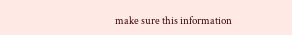make sure this information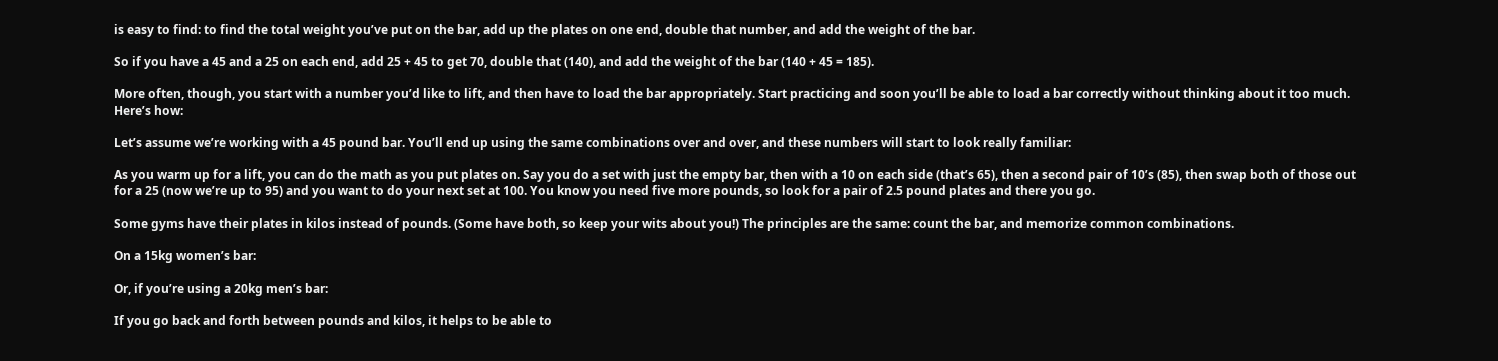is easy to find: to find the total weight you’ve put on the bar, add up the plates on one end, double that number, and add the weight of the bar.

So if you have a 45 and a 25 on each end, add 25 + 45 to get 70, double that (140), and add the weight of the bar (140 + 45 = 185).

More often, though, you start with a number you’d like to lift, and then have to load the bar appropriately. Start practicing and soon you’ll be able to load a bar correctly without thinking about it too much. Here’s how:

Let’s assume we’re working with a 45 pound bar. You’ll end up using the same combinations over and over, and these numbers will start to look really familiar:

As you warm up for a lift, you can do the math as you put plates on. Say you do a set with just the empty bar, then with a 10 on each side (that’s 65), then a second pair of 10’s (85), then swap both of those out for a 25 (now we’re up to 95) and you want to do your next set at 100. You know you need five more pounds, so look for a pair of 2.5 pound plates and there you go.

Some gyms have their plates in kilos instead of pounds. (Some have both, so keep your wits about you!) The principles are the same: count the bar, and memorize common combinations.

On a 15kg women’s bar:

Or, if you’re using a 20kg men’s bar:

If you go back and forth between pounds and kilos, it helps to be able to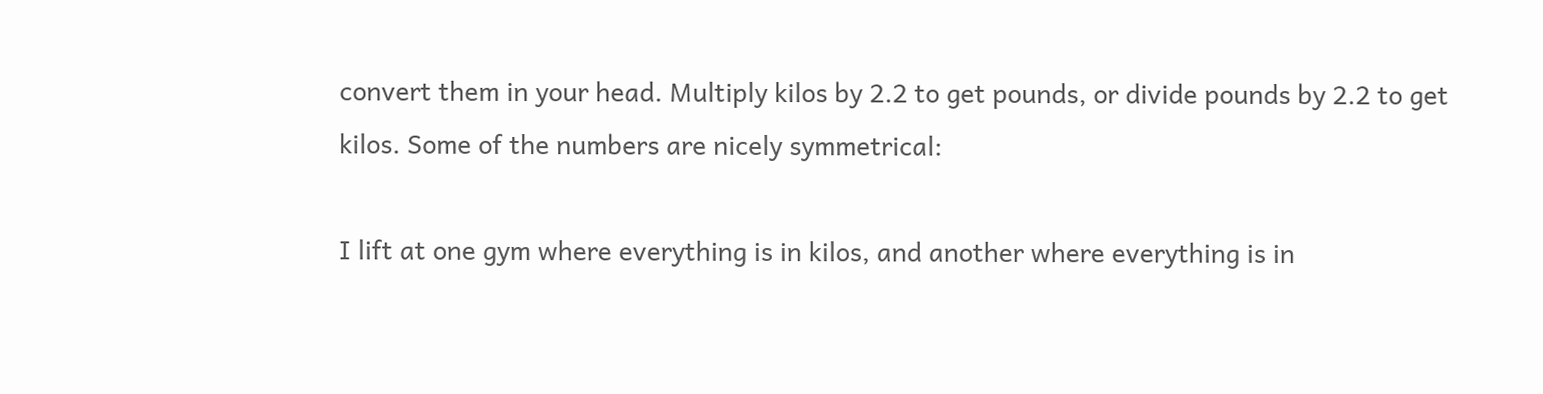convert them in your head. Multiply kilos by 2.2 to get pounds, or divide pounds by 2.2 to get kilos. Some of the numbers are nicely symmetrical:

I lift at one gym where everything is in kilos, and another where everything is in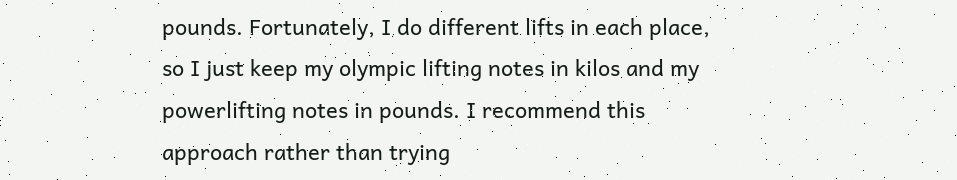pounds. Fortunately, I do different lifts in each place, so I just keep my olympic lifting notes in kilos and my powerlifting notes in pounds. I recommend this approach rather than trying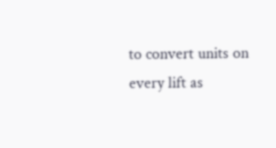to convert units on every lift as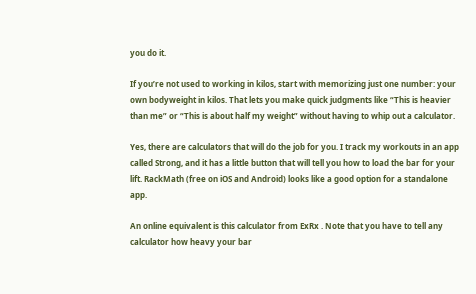you do it.

If you’re not used to working in kilos, start with memorizing just one number: your own bodyweight in kilos. That lets you make quick judgments like “This is heavier than me” or “This is about half my weight” without having to whip out a calculator.

Yes, there are calculators that will do the job for you. I track my workouts in an app called Strong, and it has a little button that will tell you how to load the bar for your lift. RackMath (free on iOS and Android) looks like a good option for a standalone app.

An online equivalent is this calculator from ExRx . Note that you have to tell any calculator how heavy your bar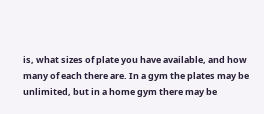is, what sizes of plate you have available, and how many of each there are. In a gym the plates may be unlimited, but in a home gym there may be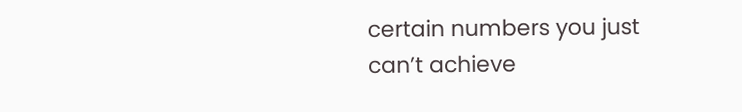certain numbers you just can’t achieve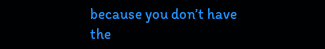because you don’t have the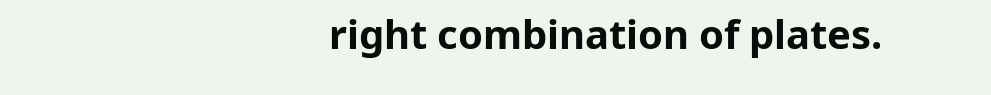right combination of plates.